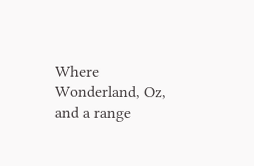Where Wonderland, Oz, and a range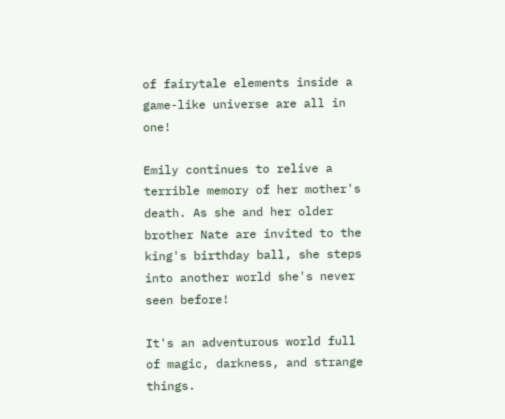of fairytale elements inside a game-like universe are all in one!

Emily continues to relive a terrible memory of her mother's death. As she and her older brother Nate are invited to the king's birthday ball, she steps into another world she's never seen before!

It's an adventurous world full of magic, darkness, and strange things.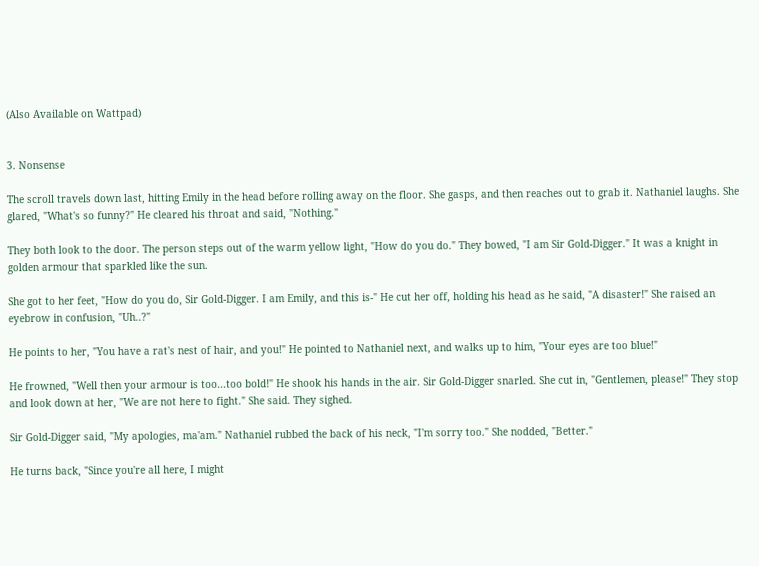(Also Available on Wattpad)


3. Nonsense

The scroll travels down last, hitting Emily in the head before rolling away on the floor. She gasps, and then reaches out to grab it. Nathaniel laughs. She glared, "What's so funny?" He cleared his throat and said, "Nothing."

They both look to the door. The person steps out of the warm yellow light, "How do you do." They bowed, "I am Sir Gold-Digger." It was a knight in golden armour that sparkled like the sun.

She got to her feet, "How do you do, Sir Gold-Digger. I am Emily, and this is-" He cut her off, holding his head as he said, "A disaster!" She raised an eyebrow in confusion, "Uh..?"

He points to her, "You have a rat's nest of hair, and you!" He pointed to Nathaniel next, and walks up to him, "Your eyes are too blue!"

He frowned, "Well then your armour is too...too bold!" He shook his hands in the air. Sir Gold-Digger snarled. She cut in, "Gentlemen, please!" They stop and look down at her, "We are not here to fight." She said. They sighed.

Sir Gold-Digger said, "My apologies, ma'am." Nathaniel rubbed the back of his neck, "I'm sorry too." She nodded, "Better."

He turns back, "Since you're all here, I might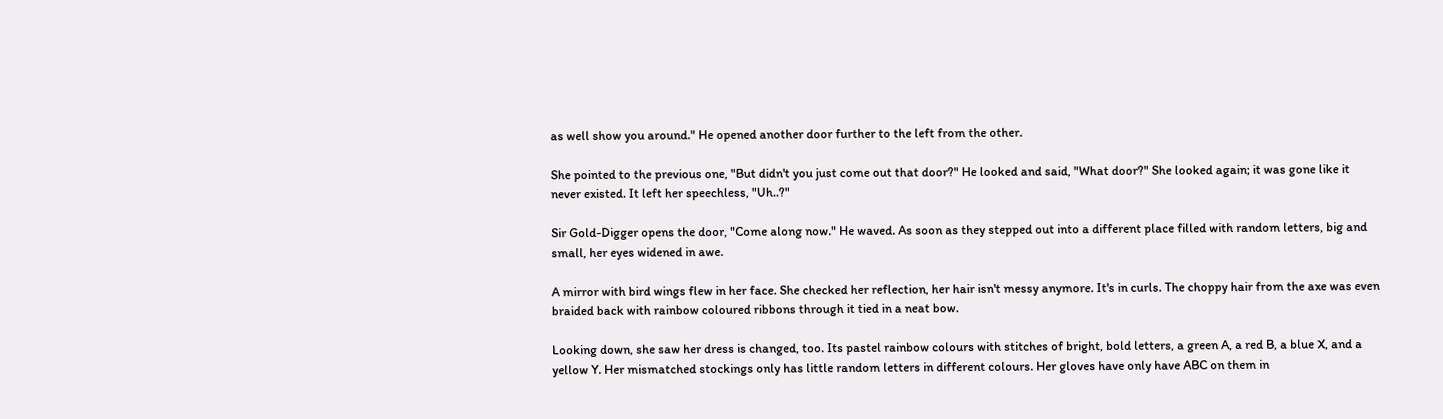as well show you around." He opened another door further to the left from the other.

She pointed to the previous one, "But didn't you just come out that door?" He looked and said, "What door?" She looked again; it was gone like it never existed. It left her speechless, "Uh..?"

Sir Gold-Digger opens the door, "Come along now." He waved. As soon as they stepped out into a different place filled with random letters, big and small, her eyes widened in awe.

A mirror with bird wings flew in her face. She checked her reflection, her hair isn't messy anymore. It's in curls. The choppy hair from the axe was even braided back with rainbow coloured ribbons through it tied in a neat bow.

Looking down, she saw her dress is changed, too. Its pastel rainbow colours with stitches of bright, bold letters, a green A, a red B, a blue X, and a yellow Y. Her mismatched stockings only has little random letters in different colours. Her gloves have only have ABC on them in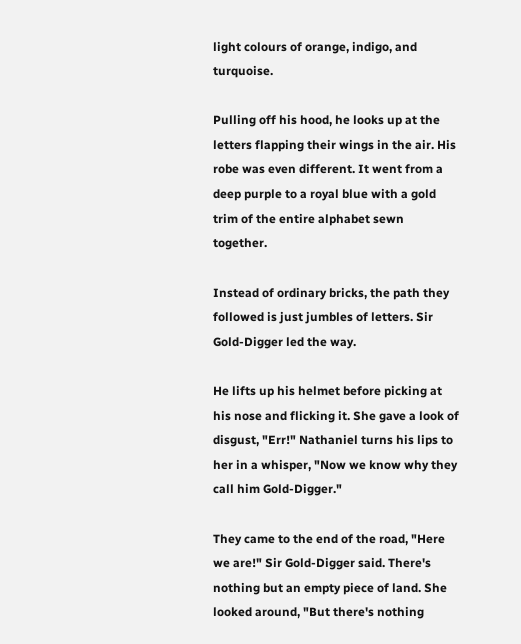light colours of orange, indigo, and turquoise.

Pulling off his hood, he looks up at the letters flapping their wings in the air. His robe was even different. It went from a deep purple to a royal blue with a gold trim of the entire alphabet sewn together.

Instead of ordinary bricks, the path they followed is just jumbles of letters. Sir Gold-Digger led the way.

He lifts up his helmet before picking at his nose and flicking it. She gave a look of disgust, "Err!" Nathaniel turns his lips to her in a whisper, "Now we know why they call him Gold-Digger."

They came to the end of the road, "Here we are!" Sir Gold-Digger said. There's nothing but an empty piece of land. She looked around, "But there's nothing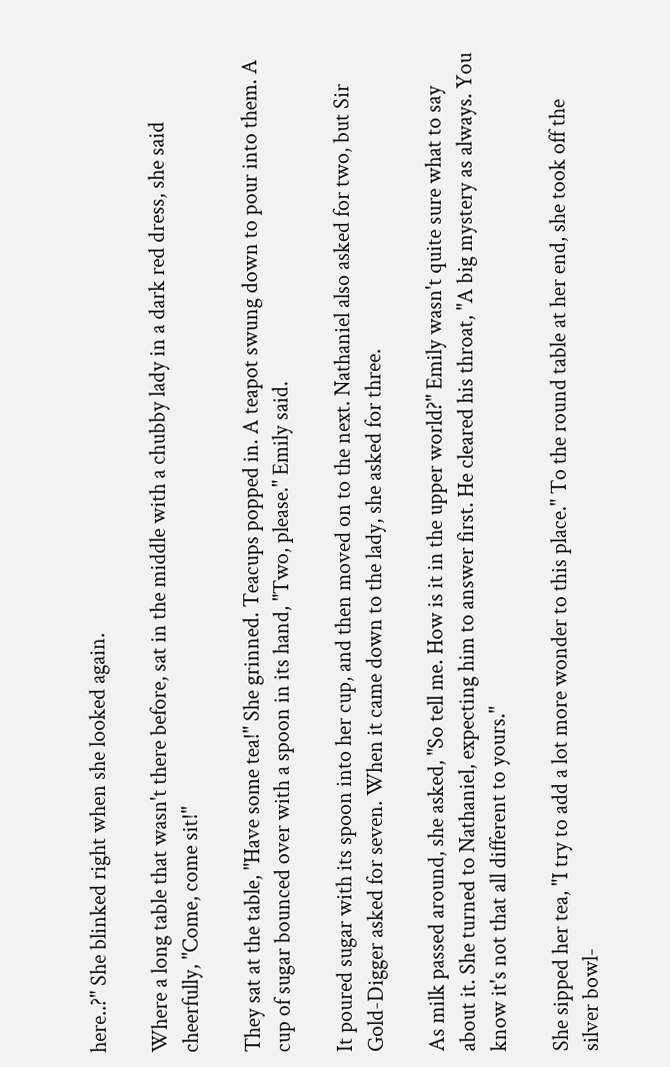here..?" She blinked right when she looked again.

Where a long table that wasn't there before, sat in the middle with a chubby lady in a dark red dress, she said cheerfully, "Come, come sit!"

They sat at the table, "Have some tea!" She grinned. Teacups popped in. A teapot swung down to pour into them. A cup of sugar bounced over with a spoon in its hand, "Two, please." Emily said.

It poured sugar with its spoon into her cup, and then moved on to the next. Nathaniel also asked for two, but Sir Gold-Digger asked for seven. When it came down to the lady, she asked for three.

As milk passed around, she asked, "So tell me. How is it in the upper world?" Emily wasn't quite sure what to say about it. She turned to Nathaniel, expecting him to answer first. He cleared his throat, "A big mystery as always. You know it's not that all different to yours."

She sipped her tea, "I try to add a lot more wonder to this place." To the round table at her end, she took off the silver bowl-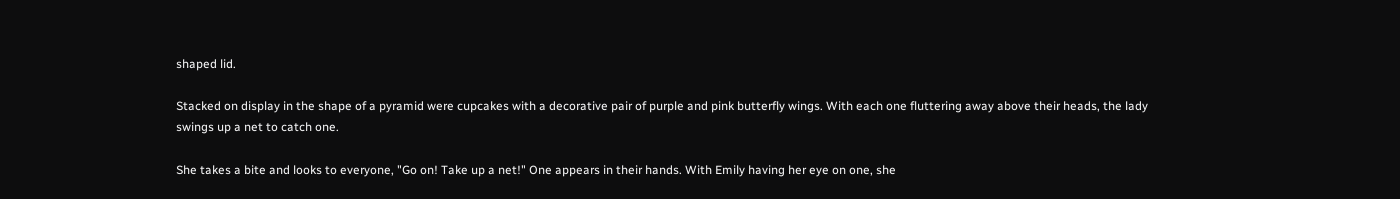shaped lid.

Stacked on display in the shape of a pyramid were cupcakes with a decorative pair of purple and pink butterfly wings. With each one fluttering away above their heads, the lady swings up a net to catch one.

She takes a bite and looks to everyone, "Go on! Take up a net!" One appears in their hands. With Emily having her eye on one, she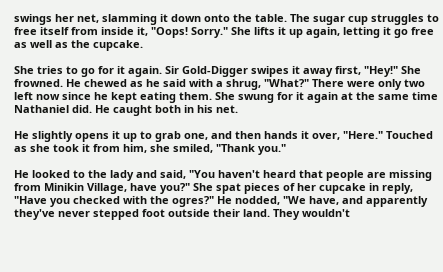swings her net, slamming it down onto the table. The sugar cup struggles to free itself from inside it, "Oops! Sorry." She lifts it up again, letting it go free as well as the cupcake.

She tries to go for it again. Sir Gold-Digger swipes it away first, "Hey!" She frowned. He chewed as he said with a shrug, "What?" There were only two left now since he kept eating them. She swung for it again at the same time Nathaniel did. He caught both in his net.

He slightly opens it up to grab one, and then hands it over, "Here." Touched as she took it from him, she smiled, "Thank you."

He looked to the lady and said, "You haven't heard that people are missing from Minikin Village, have you?" She spat pieces of her cupcake in reply, "Have you checked with the ogres?" He nodded, "We have, and apparently they've never stepped foot outside their land. They wouldn't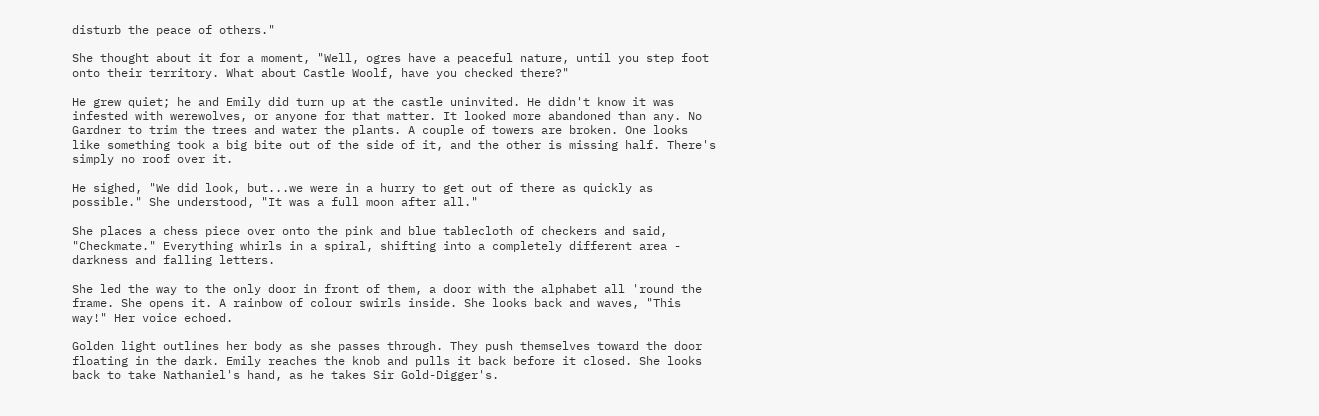disturb the peace of others."

She thought about it for a moment, "Well, ogres have a peaceful nature, until you step foot onto their territory. What about Castle Woolf, have you checked there?"

He grew quiet; he and Emily did turn up at the castle uninvited. He didn't know it was infested with werewolves, or anyone for that matter. It looked more abandoned than any. No Gardner to trim the trees and water the plants. A couple of towers are broken. One looks like something took a big bite out of the side of it, and the other is missing half. There's simply no roof over it.

He sighed, "We did look, but...we were in a hurry to get out of there as quickly as possible." She understood, "It was a full moon after all."

She places a chess piece over onto the pink and blue tablecloth of checkers and said, "Checkmate." Everything whirls in a spiral, shifting into a completely different area - darkness and falling letters.

She led the way to the only door in front of them, a door with the alphabet all 'round the frame. She opens it. A rainbow of colour swirls inside. She looks back and waves, "This way!" Her voice echoed.

Golden light outlines her body as she passes through. They push themselves toward the door floating in the dark. Emily reaches the knob and pulls it back before it closed. She looks back to take Nathaniel's hand, as he takes Sir Gold-Digger's.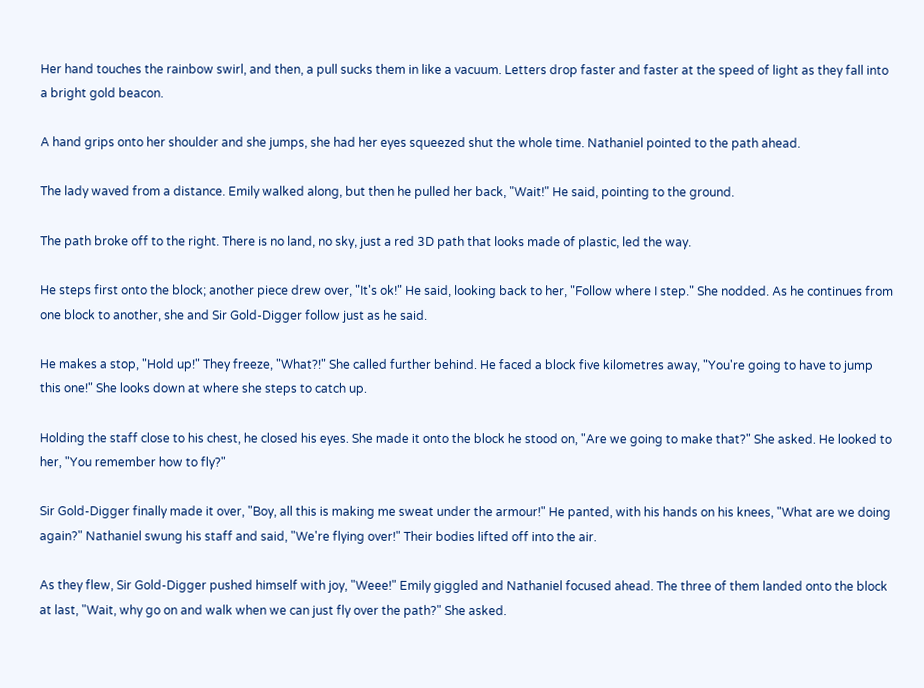Her hand touches the rainbow swirl, and then, a pull sucks them in like a vacuum. Letters drop faster and faster at the speed of light as they fall into a bright gold beacon.

A hand grips onto her shoulder and she jumps, she had her eyes squeezed shut the whole time. Nathaniel pointed to the path ahead.

The lady waved from a distance. Emily walked along, but then he pulled her back, "Wait!" He said, pointing to the ground.

The path broke off to the right. There is no land, no sky, just a red 3D path that looks made of plastic, led the way.

He steps first onto the block; another piece drew over, "It's ok!" He said, looking back to her, "Follow where I step." She nodded. As he continues from one block to another, she and Sir Gold-Digger follow just as he said.

He makes a stop, "Hold up!" They freeze, "What?!" She called further behind. He faced a block five kilometres away, "You're going to have to jump this one!" She looks down at where she steps to catch up.

Holding the staff close to his chest, he closed his eyes. She made it onto the block he stood on, "Are we going to make that?" She asked. He looked to her, "You remember how to fly?"

Sir Gold-Digger finally made it over, "Boy, all this is making me sweat under the armour!" He panted, with his hands on his knees, "What are we doing again?" Nathaniel swung his staff and said, "We're flying over!" Their bodies lifted off into the air.

As they flew, Sir Gold-Digger pushed himself with joy, "Weee!" Emily giggled and Nathaniel focused ahead. The three of them landed onto the block at last, "Wait, why go on and walk when we can just fly over the path?" She asked.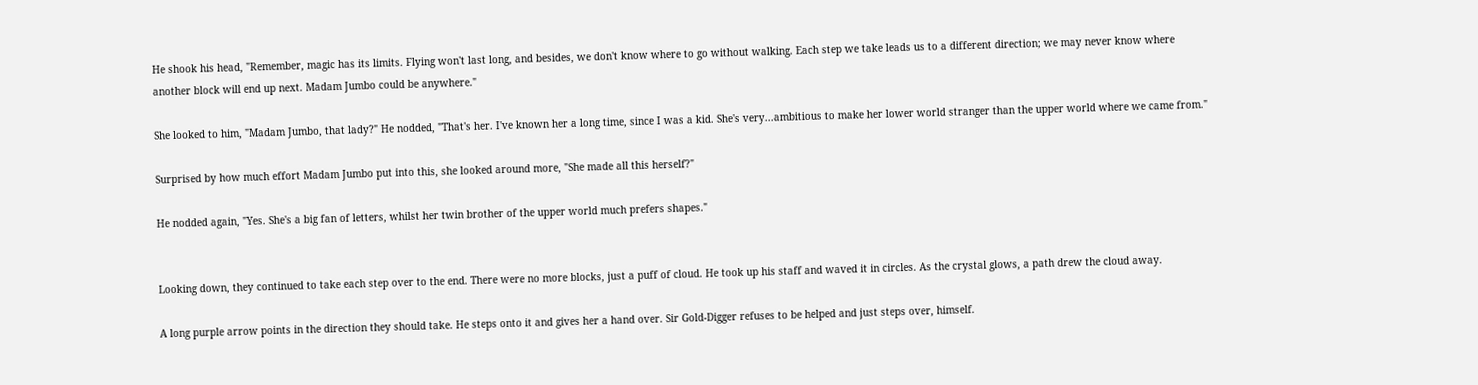He shook his head, "Remember, magic has its limits. Flying won't last long, and besides, we don't know where to go without walking. Each step we take leads us to a different direction; we may never know where another block will end up next. Madam Jumbo could be anywhere."

She looked to him, "Madam Jumbo, that lady?" He nodded, "That's her. I've known her a long time, since I was a kid. She's very...ambitious to make her lower world stranger than the upper world where we came from."

Surprised by how much effort Madam Jumbo put into this, she looked around more, "She made all this herself?"

He nodded again, "Yes. She's a big fan of letters, whilst her twin brother of the upper world much prefers shapes."


Looking down, they continued to take each step over to the end. There were no more blocks, just a puff of cloud. He took up his staff and waved it in circles. As the crystal glows, a path drew the cloud away.

A long purple arrow points in the direction they should take. He steps onto it and gives her a hand over. Sir Gold-Digger refuses to be helped and just steps over, himself.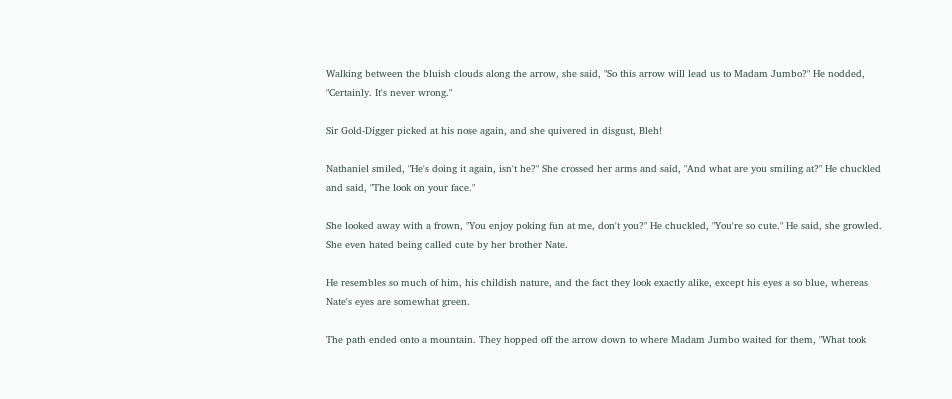Walking between the bluish clouds along the arrow, she said, "So this arrow will lead us to Madam Jumbo?" He nodded, "Certainly. It's never wrong."

Sir Gold-Digger picked at his nose again, and she quivered in disgust, Bleh!

Nathaniel smiled, "He's doing it again, isn't he?" She crossed her arms and said, "And what are you smiling at?" He chuckled and said, "The look on your face."

She looked away with a frown, "You enjoy poking fun at me, don't you?" He chuckled, "You're so cute." He said, she growled. She even hated being called cute by her brother Nate.

He resembles so much of him, his childish nature, and the fact they look exactly alike, except his eyes a so blue, whereas Nate's eyes are somewhat green.

The path ended onto a mountain. They hopped off the arrow down to where Madam Jumbo waited for them, "What took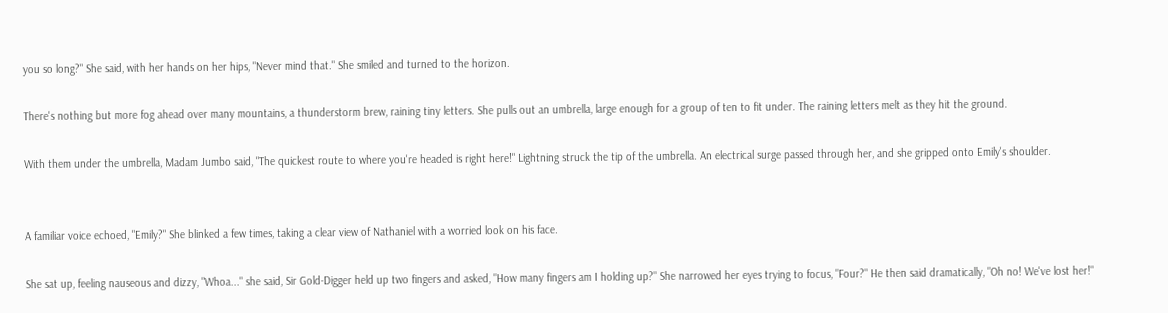you so long?" She said, with her hands on her hips, "Never mind that." She smiled and turned to the horizon.

There's nothing but more fog ahead over many mountains, a thunderstorm brew, raining tiny letters. She pulls out an umbrella, large enough for a group of ten to fit under. The raining letters melt as they hit the ground.

With them under the umbrella, Madam Jumbo said, "The quickest route to where you're headed is right here!" Lightning struck the tip of the umbrella. An electrical surge passed through her, and she gripped onto Emily's shoulder.


A familiar voice echoed, "Emily?" She blinked a few times, taking a clear view of Nathaniel with a worried look on his face.

She sat up, feeling nauseous and dizzy, "Whoa..." she said, Sir Gold-Digger held up two fingers and asked, "How many fingers am I holding up?" She narrowed her eyes trying to focus, "Four?" He then said dramatically, "Oh no! We've lost her!"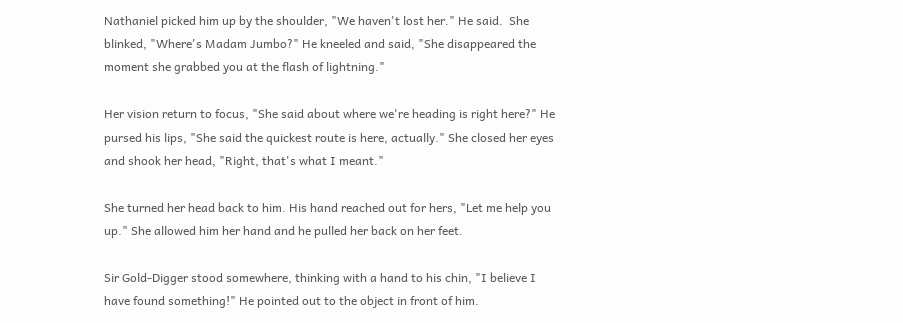Nathaniel picked him up by the shoulder, "We haven't lost her." He said.  She blinked, "Where's Madam Jumbo?" He kneeled and said, "She disappeared the moment she grabbed you at the flash of lightning."

Her vision return to focus, "She said about where we're heading is right here?" He pursed his lips, "She said the quickest route is here, actually." She closed her eyes and shook her head, "Right, that's what I meant."

She turned her head back to him. His hand reached out for hers, "Let me help you up." She allowed him her hand and he pulled her back on her feet.

Sir Gold-Digger stood somewhere, thinking with a hand to his chin, "I believe I have found something!" He pointed out to the object in front of him.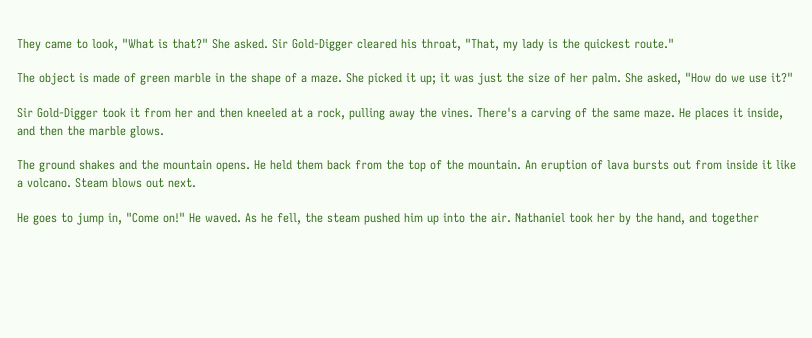They came to look, "What is that?" She asked. Sir Gold-Digger cleared his throat, "That, my lady is the quickest route."

The object is made of green marble in the shape of a maze. She picked it up; it was just the size of her palm. She asked, "How do we use it?"

Sir Gold-Digger took it from her and then kneeled at a rock, pulling away the vines. There's a carving of the same maze. He places it inside, and then the marble glows.

The ground shakes and the mountain opens. He held them back from the top of the mountain. An eruption of lava bursts out from inside it like a volcano. Steam blows out next.

He goes to jump in, "Come on!" He waved. As he fell, the steam pushed him up into the air. Nathaniel took her by the hand, and together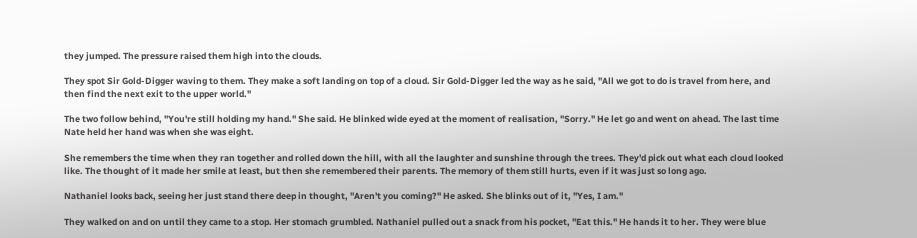they jumped. The pressure raised them high into the clouds.

They spot Sir Gold-Digger waving to them. They make a soft landing on top of a cloud. Sir Gold-Digger led the way as he said, "All we got to do is travel from here, and then find the next exit to the upper world."

The two follow behind, "You're still holding my hand." She said. He blinked wide eyed at the moment of realisation, "Sorry." He let go and went on ahead. The last time Nate held her hand was when she was eight.

She remembers the time when they ran together and rolled down the hill, with all the laughter and sunshine through the trees. They'd pick out what each cloud looked like. The thought of it made her smile at least, but then she remembered their parents. The memory of them still hurts, even if it was just so long ago.

Nathaniel looks back, seeing her just stand there deep in thought, "Aren't you coming?" He asked. She blinks out of it, "Yes, I am."

They walked on and on until they came to a stop. Her stomach grumbled. Nathaniel pulled out a snack from his pocket, "Eat this." He hands it to her. They were blue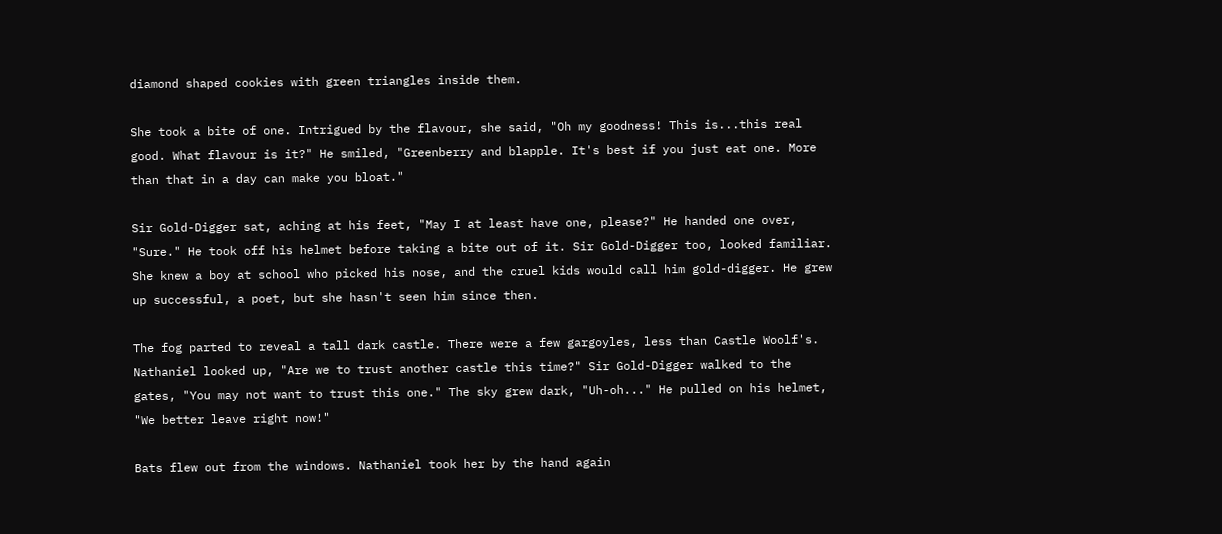diamond shaped cookies with green triangles inside them.

She took a bite of one. Intrigued by the flavour, she said, "Oh my goodness! This is...this real good. What flavour is it?" He smiled, "Greenberry and blapple. It's best if you just eat one. More than that in a day can make you bloat."

Sir Gold-Digger sat, aching at his feet, "May I at least have one, please?" He handed one over, "Sure." He took off his helmet before taking a bite out of it. Sir Gold-Digger too, looked familiar. She knew a boy at school who picked his nose, and the cruel kids would call him gold-digger. He grew up successful, a poet, but she hasn't seen him since then.

The fog parted to reveal a tall dark castle. There were a few gargoyles, less than Castle Woolf's. Nathaniel looked up, "Are we to trust another castle this time?" Sir Gold-Digger walked to the gates, "You may not want to trust this one." The sky grew dark, "Uh-oh..." He pulled on his helmet, "We better leave right now!"

Bats flew out from the windows. Nathaniel took her by the hand again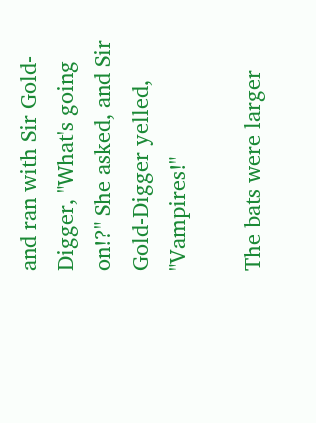and ran with Sir Gold-Digger, "What's going on!?" She asked, and Sir Gold-Digger yelled, "Vampires!"

The bats were larger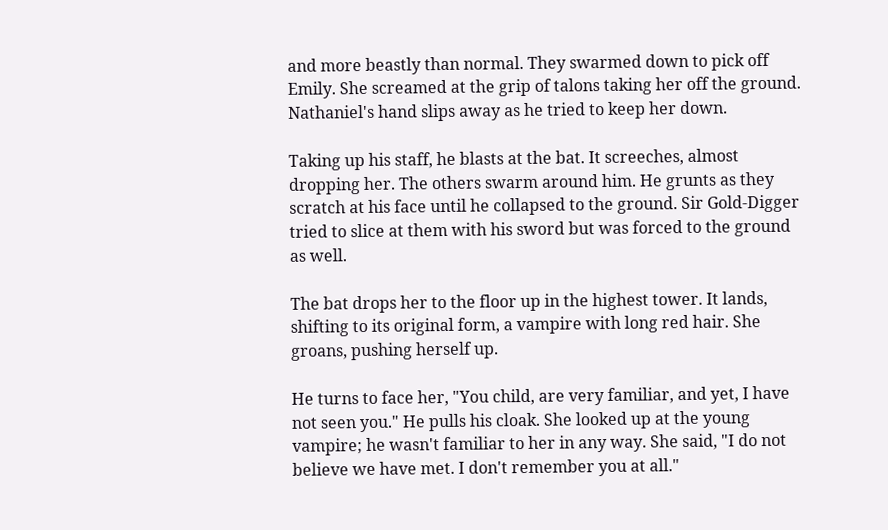and more beastly than normal. They swarmed down to pick off Emily. She screamed at the grip of talons taking her off the ground. Nathaniel's hand slips away as he tried to keep her down.

Taking up his staff, he blasts at the bat. It screeches, almost dropping her. The others swarm around him. He grunts as they scratch at his face until he collapsed to the ground. Sir Gold-Digger tried to slice at them with his sword but was forced to the ground as well.

The bat drops her to the floor up in the highest tower. It lands, shifting to its original form, a vampire with long red hair. She groans, pushing herself up.

He turns to face her, "You child, are very familiar, and yet, I have not seen you." He pulls his cloak. She looked up at the young vampire; he wasn't familiar to her in any way. She said, "I do not believe we have met. I don't remember you at all."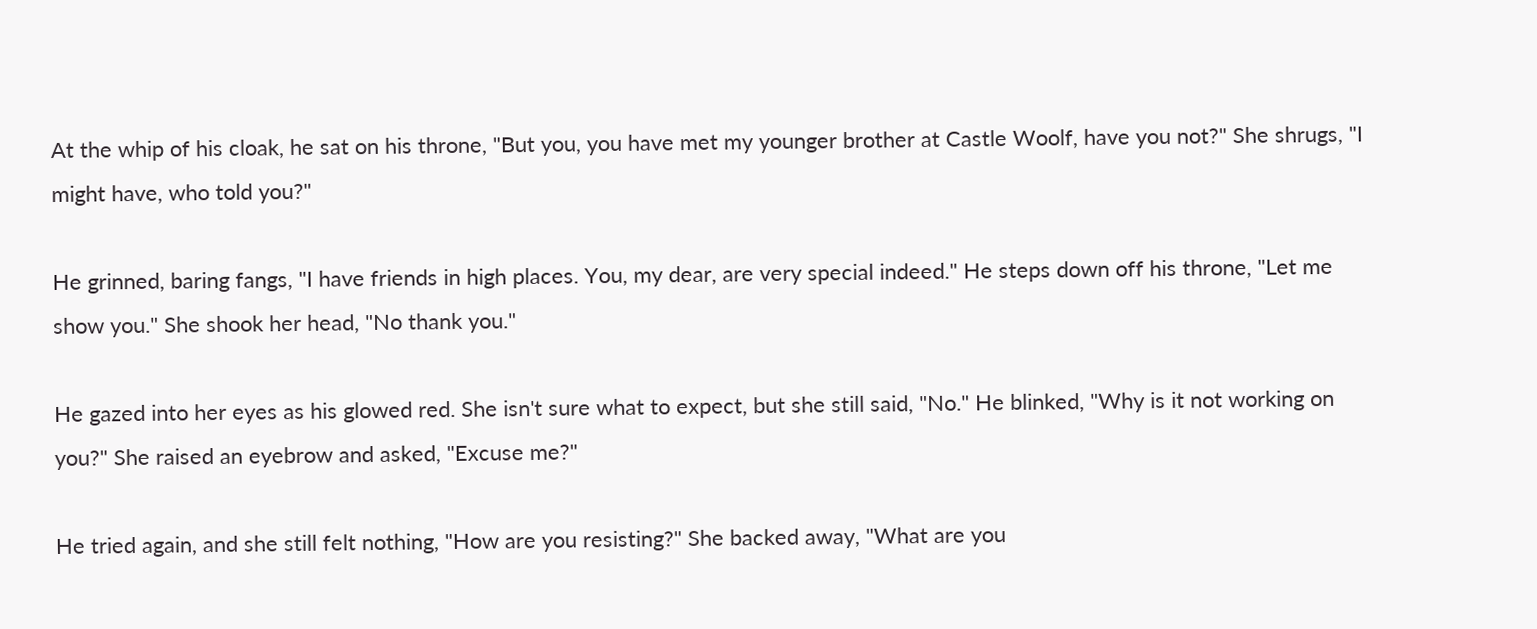At the whip of his cloak, he sat on his throne, "But you, you have met my younger brother at Castle Woolf, have you not?" She shrugs, "I might have, who told you?"

He grinned, baring fangs, "I have friends in high places. You, my dear, are very special indeed." He steps down off his throne, "Let me show you." She shook her head, "No thank you."

He gazed into her eyes as his glowed red. She isn't sure what to expect, but she still said, "No." He blinked, "Why is it not working on you?" She raised an eyebrow and asked, "Excuse me?"

He tried again, and she still felt nothing, "How are you resisting?" She backed away, "What are you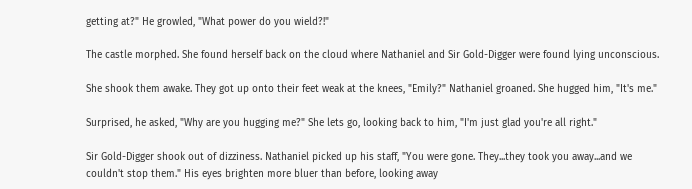getting at?" He growled, "What power do you wield?!"

The castle morphed. She found herself back on the cloud where Nathaniel and Sir Gold-Digger were found lying unconscious.

She shook them awake. They got up onto their feet weak at the knees, "Emily?" Nathaniel groaned. She hugged him, "It's me."

Surprised, he asked, "Why are you hugging me?" She lets go, looking back to him, "I'm just glad you're all right."

Sir Gold-Digger shook out of dizziness. Nathaniel picked up his staff, "You were gone. They...they took you away...and we couldn't stop them." His eyes brighten more bluer than before, looking away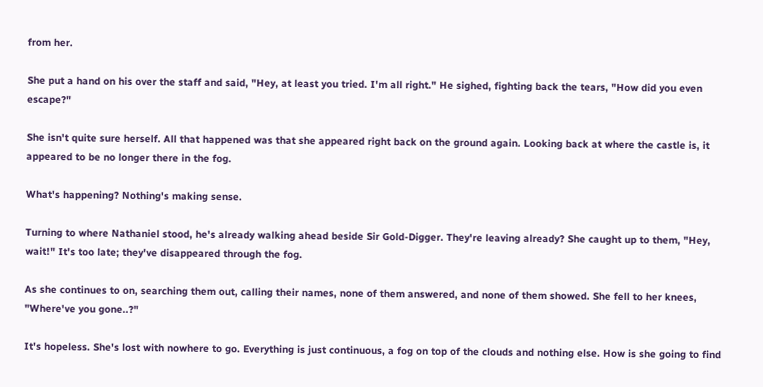from her.

She put a hand on his over the staff and said, "Hey, at least you tried. I'm all right." He sighed, fighting back the tears, "How did you even escape?"

She isn't quite sure herself. All that happened was that she appeared right back on the ground again. Looking back at where the castle is, it appeared to be no longer there in the fog.

What's happening? Nothing's making sense.

Turning to where Nathaniel stood, he's already walking ahead beside Sir Gold-Digger. They're leaving already? She caught up to them, "Hey, wait!" It's too late; they've disappeared through the fog.

As she continues to on, searching them out, calling their names, none of them answered, and none of them showed. She fell to her knees, "Where've you gone..?"

It's hopeless. She's lost with nowhere to go. Everything is just continuous, a fog on top of the clouds and nothing else. How is she going to find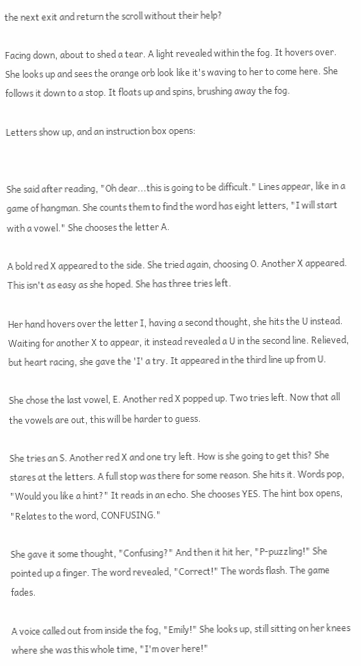the next exit and return the scroll without their help?

Facing down, about to shed a tear. A light revealed within the fog. It hovers over. She looks up and sees the orange orb look like it's waving to her to come here. She follows it down to a stop. It floats up and spins, brushing away the fog.

Letters show up, and an instruction box opens:


She said after reading, "Oh dear...this is going to be difficult." Lines appear, like in a game of hangman. She counts them to find the word has eight letters, "I will start with a vowel." She chooses the letter A.

A bold red X appeared to the side. She tried again, choosing O. Another X appeared. This isn't as easy as she hoped. She has three tries left.

Her hand hovers over the letter I, having a second thought, she hits the U instead. Waiting for another X to appear, it instead revealed a U in the second line. Relieved, but heart racing, she gave the 'I' a try. It appeared in the third line up from U.

She chose the last vowel, E. Another red X popped up. Two tries left. Now that all the vowels are out, this will be harder to guess.

She tries an S. Another red X and one try left. How is she going to get this? She stares at the letters. A full stop was there for some reason. She hits it. Words pop, "Would you like a hint?" It reads in an echo. She chooses YES. The hint box opens, "Relates to the word, CONFUSING."

She gave it some thought, "Confusing?" And then it hit her, "P-puzzling!" She pointed up a finger. The word revealed, "Correct!" The words flash. The game fades.

A voice called out from inside the fog, "Emily!" She looks up, still sitting on her knees where she was this whole time, "I'm over here!"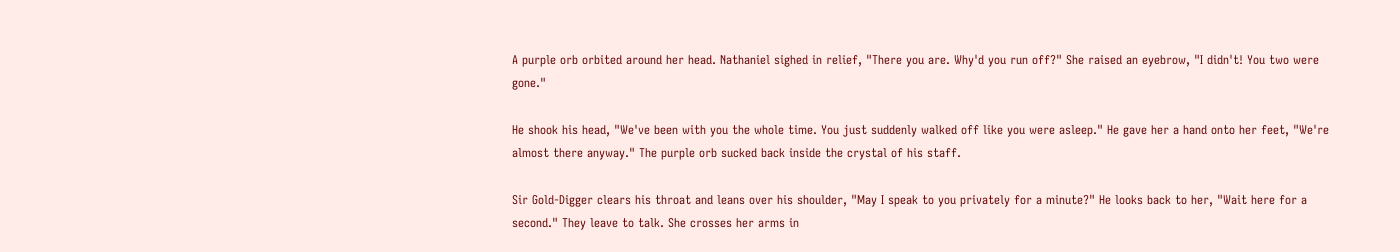A purple orb orbited around her head. Nathaniel sighed in relief, "There you are. Why'd you run off?" She raised an eyebrow, "I didn't! You two were gone."

He shook his head, "We've been with you the whole time. You just suddenly walked off like you were asleep." He gave her a hand onto her feet, "We're almost there anyway." The purple orb sucked back inside the crystal of his staff.

Sir Gold-Digger clears his throat and leans over his shoulder, "May I speak to you privately for a minute?" He looks back to her, "Wait here for a second." They leave to talk. She crosses her arms in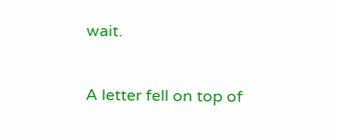wait.

A letter fell on top of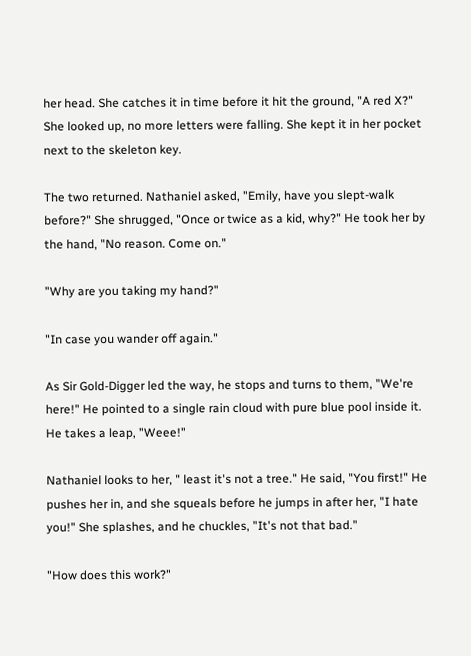her head. She catches it in time before it hit the ground, "A red X?" She looked up, no more letters were falling. She kept it in her pocket next to the skeleton key.

The two returned. Nathaniel asked, "Emily, have you slept-walk before?" She shrugged, "Once or twice as a kid, why?" He took her by the hand, "No reason. Come on."

"Why are you taking my hand?"

"In case you wander off again."

As Sir Gold-Digger led the way, he stops and turns to them, "We're here!" He pointed to a single rain cloud with pure blue pool inside it. He takes a leap, "Weee!"

Nathaniel looks to her, " least it's not a tree." He said, "You first!" He pushes her in, and she squeals before he jumps in after her, "I hate you!" She splashes, and he chuckles, "It's not that bad."

"How does this work?"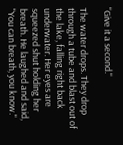"Give it a second."

The water drops. They drop through a tube and blast out of the lake, falling right back underwater. Her eyes are squeezed shut holding her breath. He laughed and said, "You can breath, you know."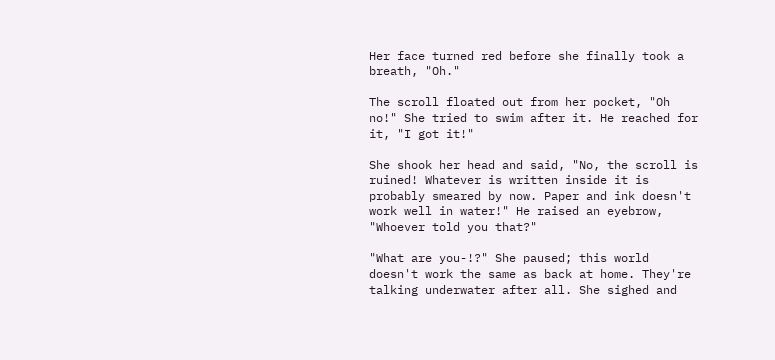Her face turned red before she finally took a breath, "Oh."

The scroll floated out from her pocket, "Oh no!" She tried to swim after it. He reached for it, "I got it!"

She shook her head and said, "No, the scroll is ruined! Whatever is written inside it is probably smeared by now. Paper and ink doesn't work well in water!" He raised an eyebrow, "Whoever told you that?"

"What are you-!?" She paused; this world doesn't work the same as back at home. They're talking underwater after all. She sighed and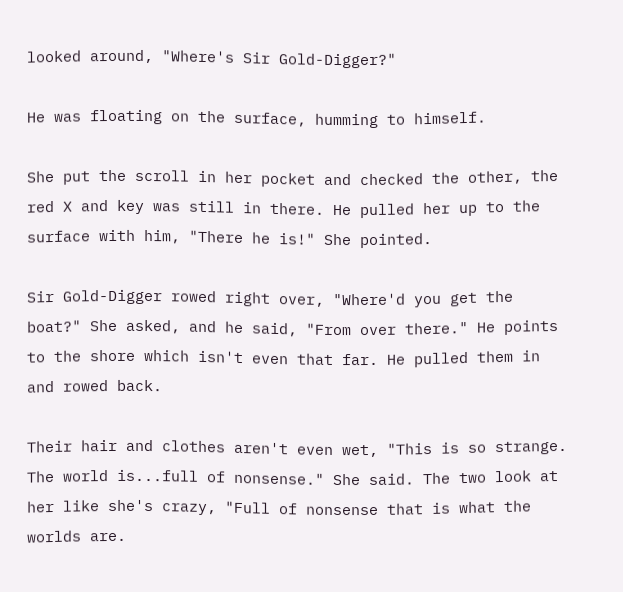looked around, "Where's Sir Gold-Digger?"

He was floating on the surface, humming to himself.

She put the scroll in her pocket and checked the other, the red X and key was still in there. He pulled her up to the surface with him, "There he is!" She pointed.

Sir Gold-Digger rowed right over, "Where'd you get the boat?" She asked, and he said, "From over there." He points to the shore which isn't even that far. He pulled them in and rowed back.

Their hair and clothes aren't even wet, "This is so strange. The world is...full of nonsense." She said. The two look at her like she's crazy, "Full of nonsense that is what the worlds are.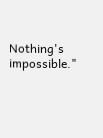Nothing's impossible."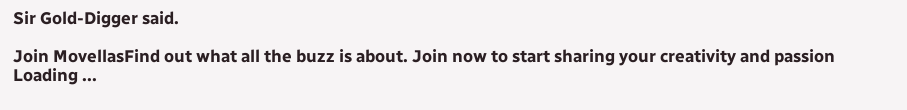Sir Gold-Digger said.

Join MovellasFind out what all the buzz is about. Join now to start sharing your creativity and passion
Loading ...